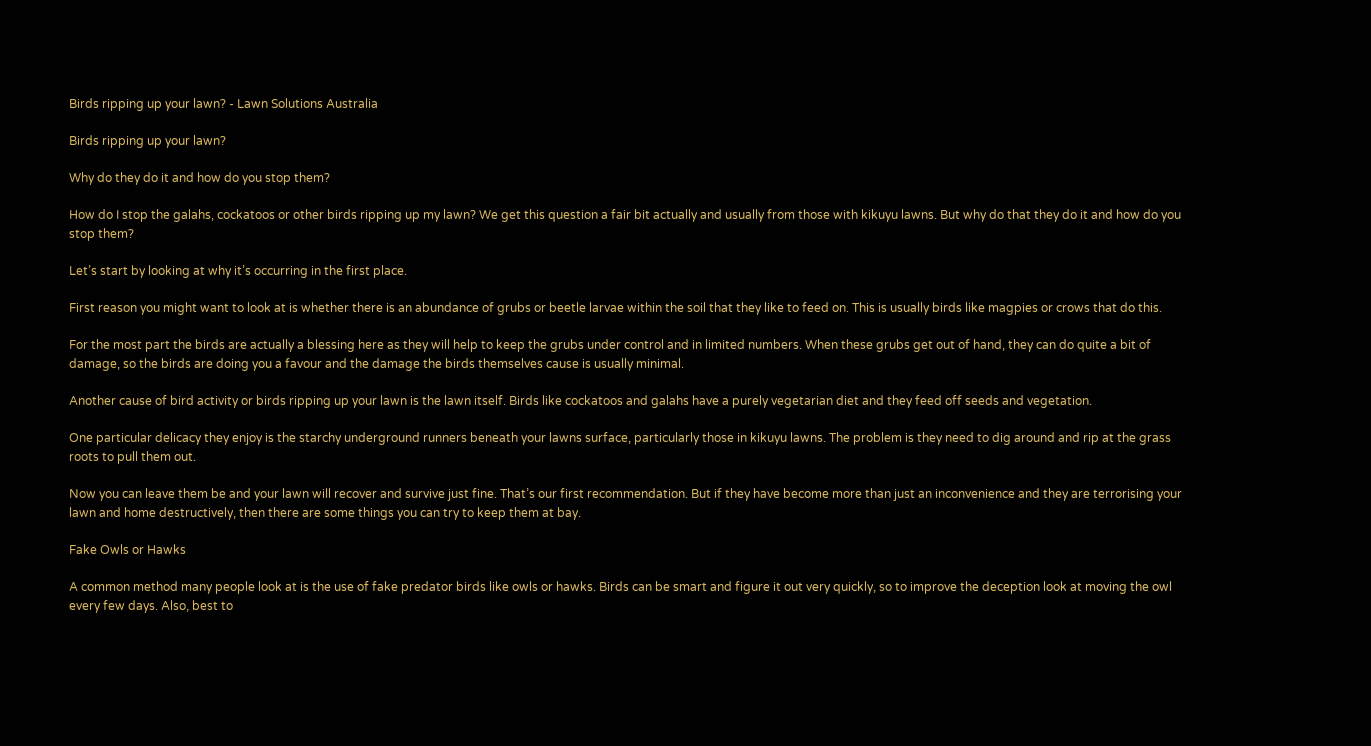Birds ripping up your lawn? - Lawn Solutions Australia

Birds ripping up your lawn?

Why do they do it and how do you stop them?

How do I stop the galahs, cockatoos or other birds ripping up my lawn? We get this question a fair bit actually and usually from those with kikuyu lawns. But why do that they do it and how do you stop them?

Let’s start by looking at why it’s occurring in the first place.

First reason you might want to look at is whether there is an abundance of grubs or beetle larvae within the soil that they like to feed on. This is usually birds like magpies or crows that do this.

For the most part the birds are actually a blessing here as they will help to keep the grubs under control and in limited numbers. When these grubs get out of hand, they can do quite a bit of damage, so the birds are doing you a favour and the damage the birds themselves cause is usually minimal.

Another cause of bird activity or birds ripping up your lawn is the lawn itself. Birds like cockatoos and galahs have a purely vegetarian diet and they feed off seeds and vegetation.

One particular delicacy they enjoy is the starchy underground runners beneath your lawns surface, particularly those in kikuyu lawns. The problem is they need to dig around and rip at the grass roots to pull them out.

Now you can leave them be and your lawn will recover and survive just fine. That’s our first recommendation. But if they have become more than just an inconvenience and they are terrorising your lawn and home destructively, then there are some things you can try to keep them at bay.

Fake Owls or Hawks

A common method many people look at is the use of fake predator birds like owls or hawks. Birds can be smart and figure it out very quickly, so to improve the deception look at moving the owl every few days. Also, best to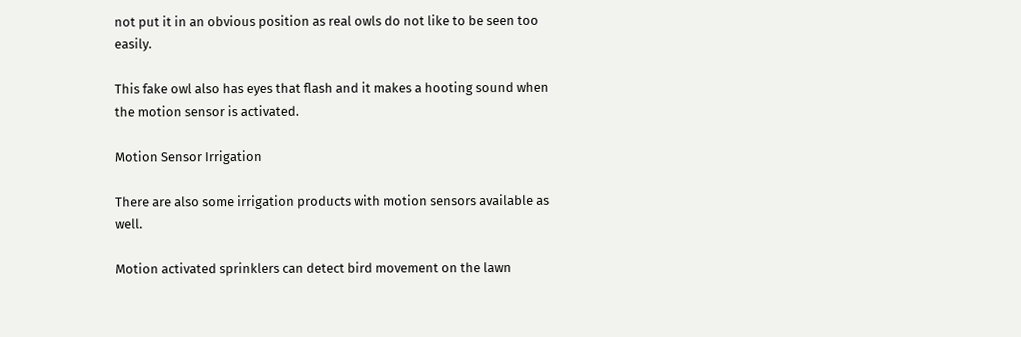not put it in an obvious position as real owls do not like to be seen too easily.

This fake owl also has eyes that flash and it makes a hooting sound when the motion sensor is activated.

Motion Sensor Irrigation

There are also some irrigation products with motion sensors available as well.

Motion activated sprinklers can detect bird movement on the lawn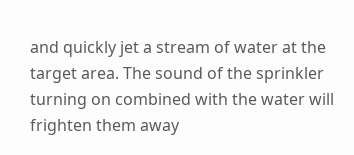and quickly jet a stream of water at the target area. The sound of the sprinkler turning on combined with the water will frighten them away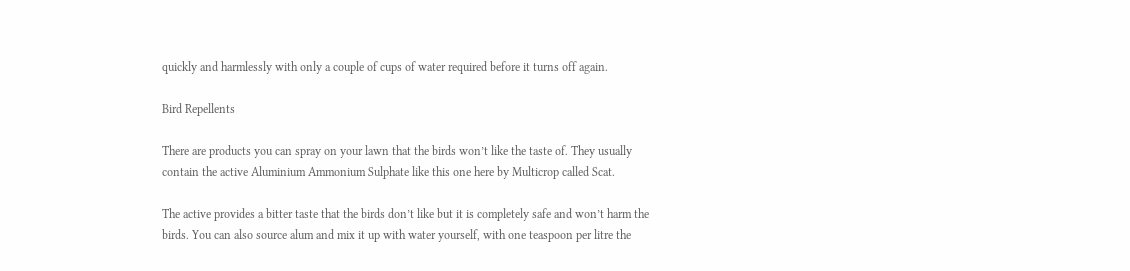quickly and harmlessly with only a couple of cups of water required before it turns off again.

Bird Repellents

There are products you can spray on your lawn that the birds won’t like the taste of. They usually contain the active Aluminium Ammonium Sulphate like this one here by Multicrop called Scat.

The active provides a bitter taste that the birds don’t like but it is completely safe and won’t harm the birds. You can also source alum and mix it up with water yourself, with one teaspoon per litre the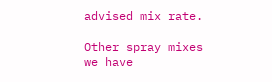advised mix rate.

Other spray mixes we have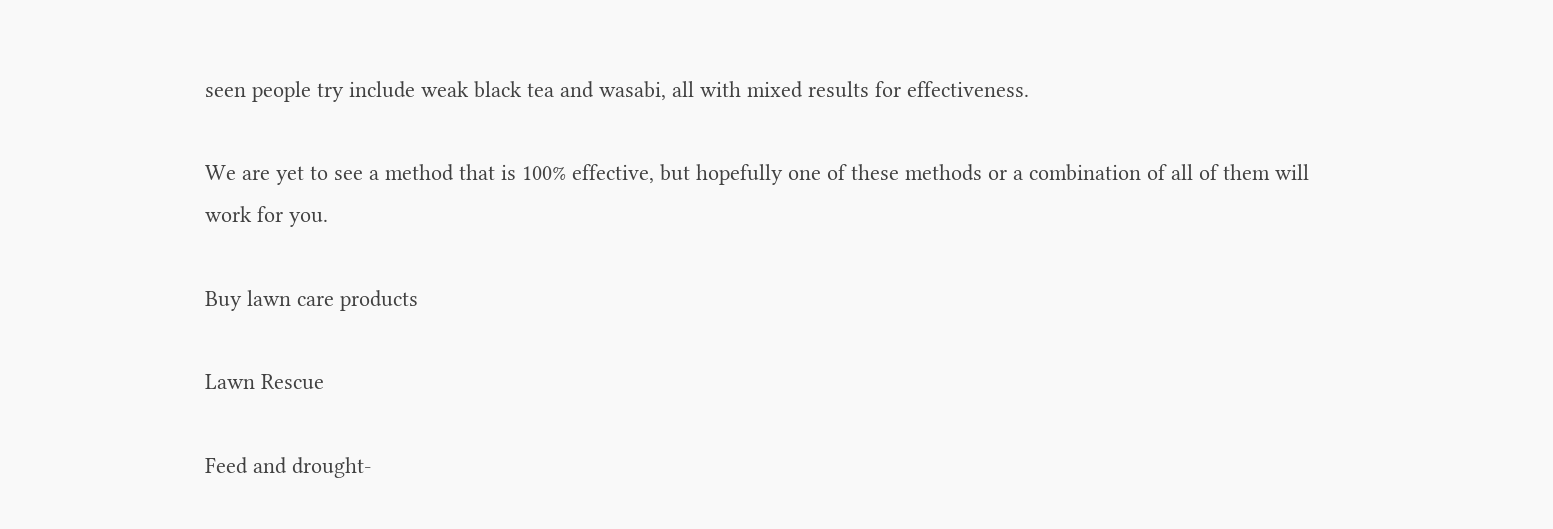seen people try include weak black tea and wasabi, all with mixed results for effectiveness.

We are yet to see a method that is 100% effective, but hopefully one of these methods or a combination of all of them will work for you.

Buy lawn care products

Lawn Rescue

Feed and drought-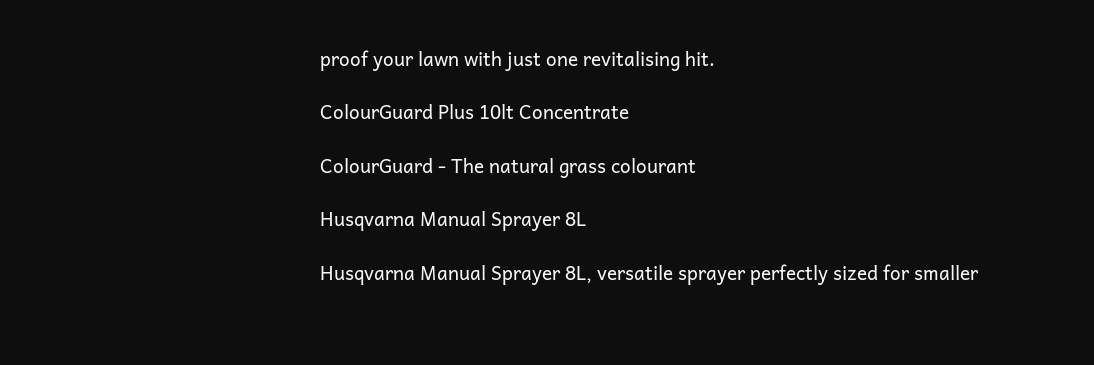proof your lawn with just one revitalising hit.

ColourGuard Plus 10lt Concentrate

ColourGuard - The natural grass colourant

Husqvarna Manual Sprayer 8L

Husqvarna Manual Sprayer 8L, versatile sprayer perfectly sized for smaller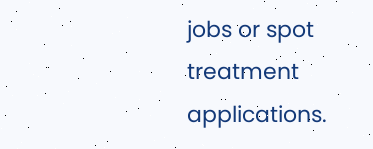jobs or spot treatment applications.